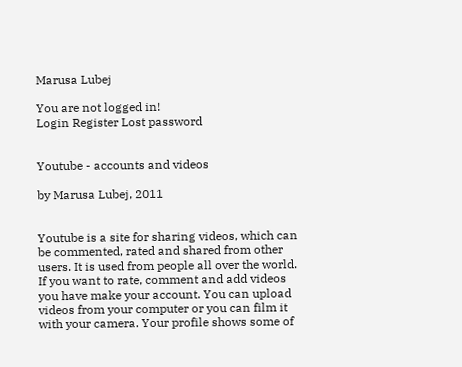Marusa Lubej

You are not logged in!
Login Register Lost password


Youtube - accounts and videos

by Marusa Lubej, 2011


Youtube is a site for sharing videos, which can be commented, rated and shared from other users. It is used from people all over the world. If you want to rate, comment and add videos you have make your account. You can upload videos from your computer or you can film it with your camera. Your profile shows some of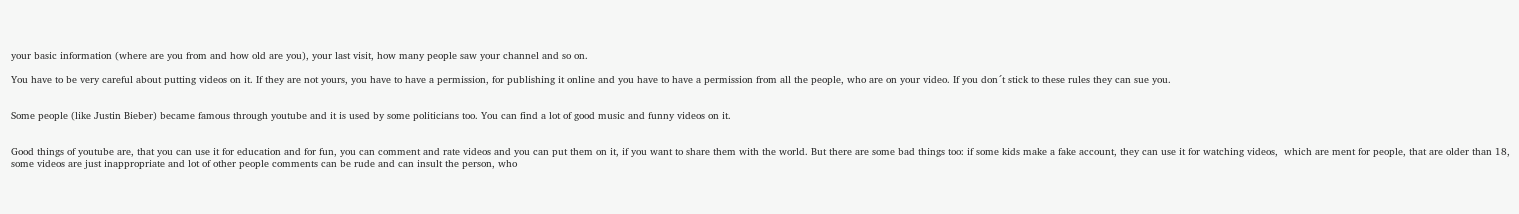your basic information (where are you from and how old are you), your last visit, how many people saw your channel and so on.

You have to be very careful about putting videos on it. If they are not yours, you have to have a permission, for publishing it online and you have to have a permission from all the people, who are on your video. If you don´t stick to these rules they can sue you.


Some people (like Justin Bieber) became famous through youtube and it is used by some politicians too. You can find a lot of good music and funny videos on it.


Good things of youtube are, that you can use it for education and for fun, you can comment and rate videos and you can put them on it, if you want to share them with the world. But there are some bad things too: if some kids make a fake account, they can use it for watching videos,  which are ment for people, that are older than 18, some videos are just inappropriate and lot of other people comments can be rude and can insult the person, who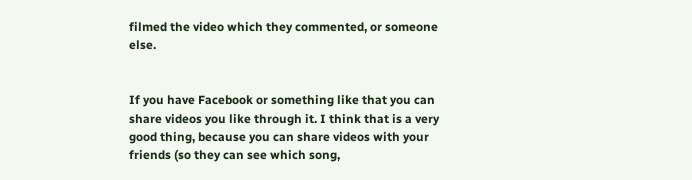filmed the video which they commented, or someone else.


If you have Facebook or something like that you can share videos you like through it. I think that is a very good thing, because you can share videos with your friends (so they can see which song,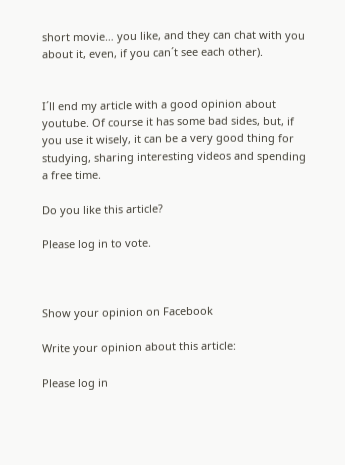short movie… you like, and they can chat with you about it, even, if you can´t see each other).


I´ll end my article with a good opinion about youtube. Of course it has some bad sides, but, if you use it wisely, it can be a very good thing for studying, sharing interesting videos and spending a free time.

Do you like this article?

Please log in to vote.



Show your opinion on Facebook

Write your opinion about this article:

Please log in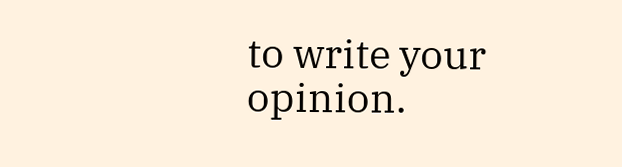to write your opinion.